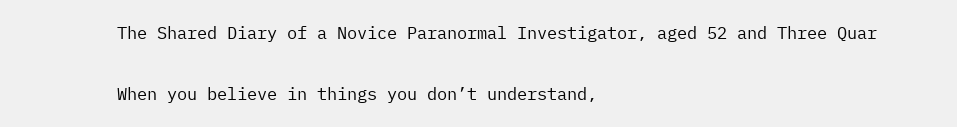The Shared Diary of a Novice Paranormal Investigator, aged 52 and Three Quar

When you believe in things you don’t understand,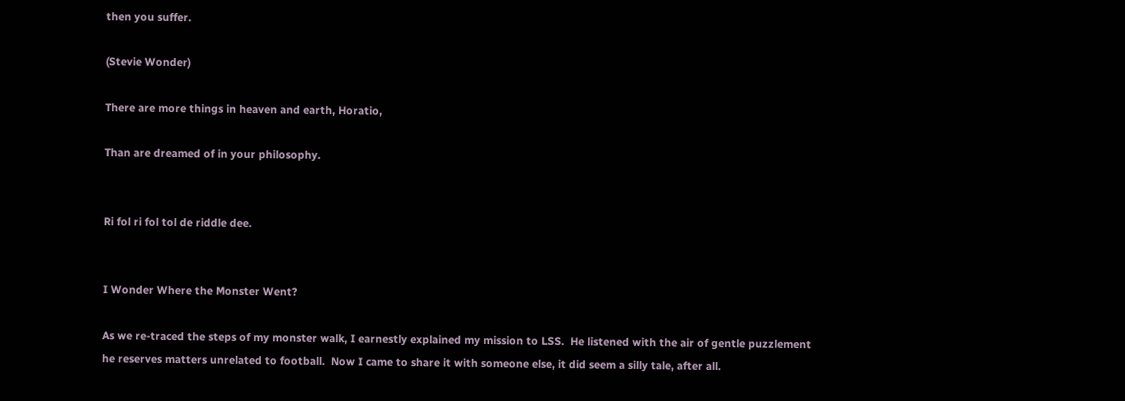then you suffer.

(Stevie Wonder)

There are more things in heaven and earth, Horatio,

Than are dreamed of in your philosophy.


Ri fol ri fol tol de riddle dee.


I Wonder Where the Monster Went?

As we re-traced the steps of my monster walk, I earnestly explained my mission to LSS.  He listened with the air of gentle puzzlement he reserves matters unrelated to football.  Now I came to share it with someone else, it did seem a silly tale, after all.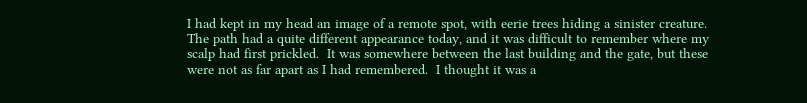I had kept in my head an image of a remote spot, with eerie trees hiding a sinister creature.
The path had a quite different appearance today, and it was difficult to remember where my scalp had first prickled.  It was somewhere between the last building and the gate, but these were not as far apart as I had remembered.  I thought it was a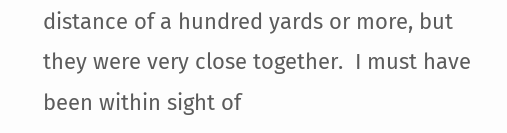distance of a hundred yards or more, but they were very close together.  I must have been within sight of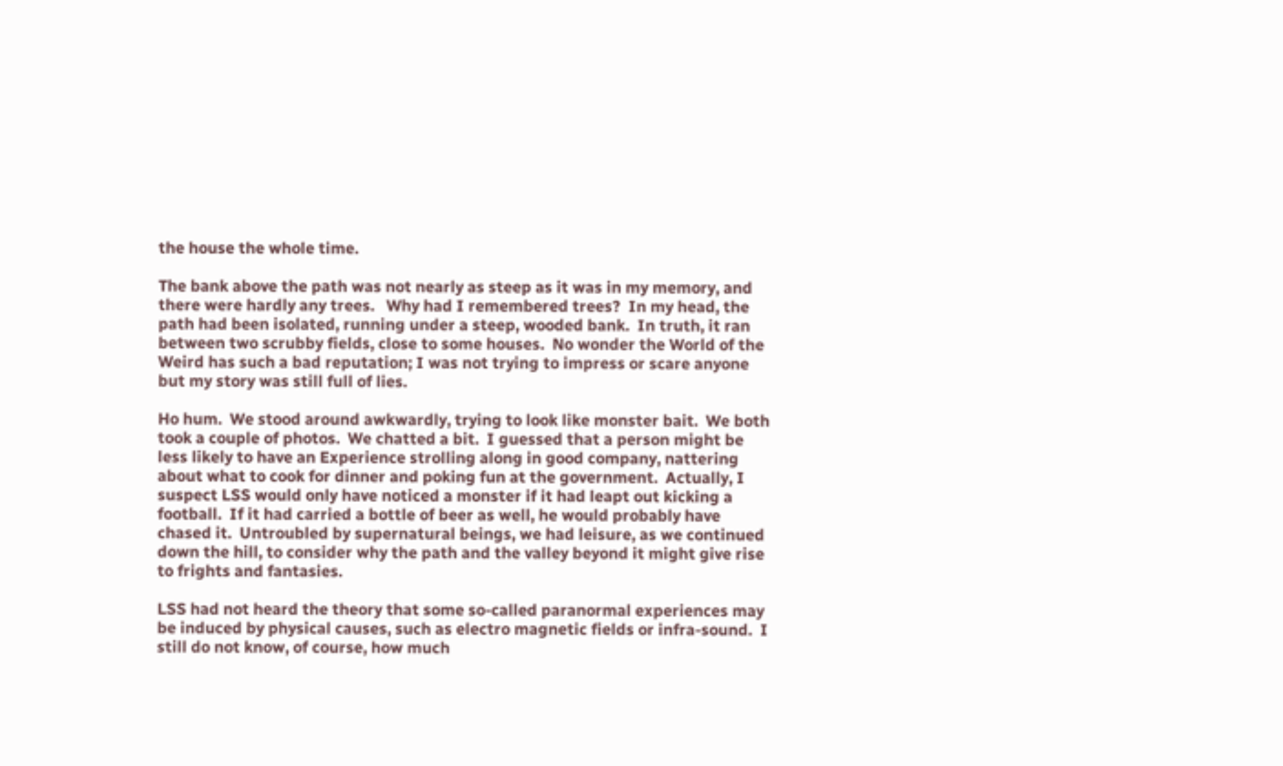the house the whole time.

The bank above the path was not nearly as steep as it was in my memory, and there were hardly any trees.   Why had I remembered trees?  In my head, the path had been isolated, running under a steep, wooded bank.  In truth, it ran between two scrubby fields, close to some houses.  No wonder the World of the Weird has such a bad reputation; I was not trying to impress or scare anyone but my story was still full of lies.

Ho hum.  We stood around awkwardly, trying to look like monster bait.  We both took a couple of photos.  We chatted a bit.  I guessed that a person might be less likely to have an Experience strolling along in good company, nattering about what to cook for dinner and poking fun at the government.  Actually, I suspect LSS would only have noticed a monster if it had leapt out kicking a football.  If it had carried a bottle of beer as well, he would probably have chased it.  Untroubled by supernatural beings, we had leisure, as we continued down the hill, to consider why the path and the valley beyond it might give rise to frights and fantasies.

LSS had not heard the theory that some so-called paranormal experiences may be induced by physical causes, such as electro magnetic fields or infra-sound.  I still do not know, of course, how much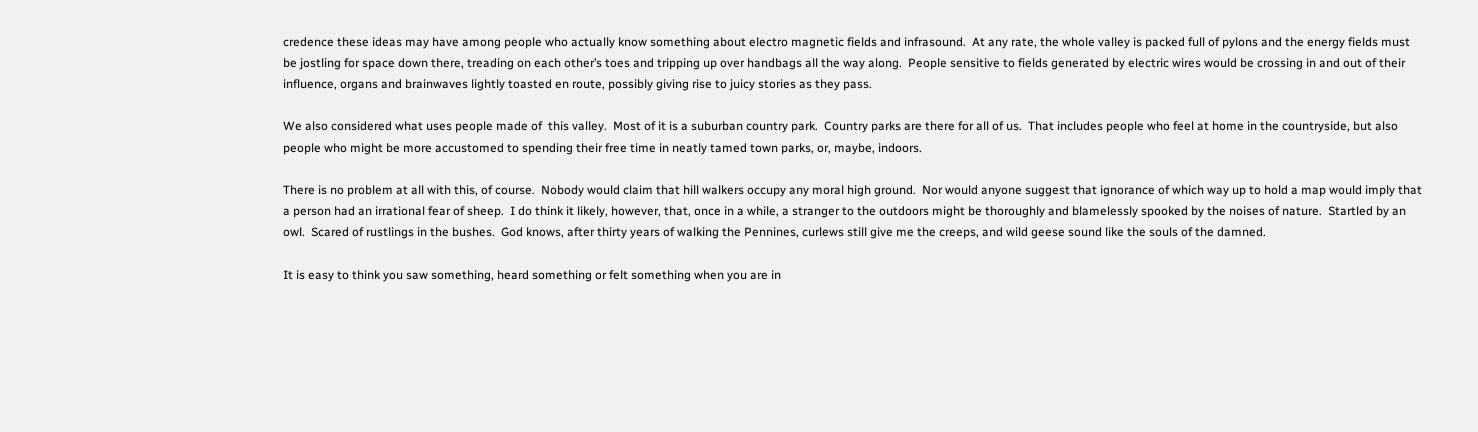credence these ideas may have among people who actually know something about electro magnetic fields and infrasound.  At any rate, the whole valley is packed full of pylons and the energy fields must be jostling for space down there, treading on each other’s toes and tripping up over handbags all the way along.  People sensitive to fields generated by electric wires would be crossing in and out of their influence, organs and brainwaves lightly toasted en route, possibly giving rise to juicy stories as they pass.

We also considered what uses people made of  this valley.  Most of it is a suburban country park.  Country parks are there for all of us.  That includes people who feel at home in the countryside, but also people who might be more accustomed to spending their free time in neatly tamed town parks, or, maybe, indoors.

There is no problem at all with this, of course.  Nobody would claim that hill walkers occupy any moral high ground.  Nor would anyone suggest that ignorance of which way up to hold a map would imply that a person had an irrational fear of sheep.  I do think it likely, however, that, once in a while, a stranger to the outdoors might be thoroughly and blamelessly spooked by the noises of nature.  Startled by an owl.  Scared of rustlings in the bushes.  God knows, after thirty years of walking the Pennines, curlews still give me the creeps, and wild geese sound like the souls of the damned.

It is easy to think you saw something, heard something or felt something when you are in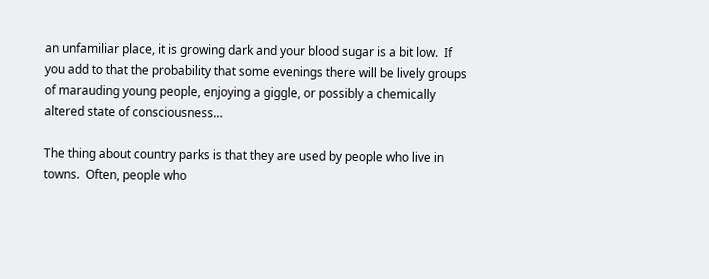an unfamiliar place, it is growing dark and your blood sugar is a bit low.  If you add to that the probability that some evenings there will be lively groups of marauding young people, enjoying a giggle, or possibly a chemically altered state of consciousness…

The thing about country parks is that they are used by people who live in towns.  Often, people who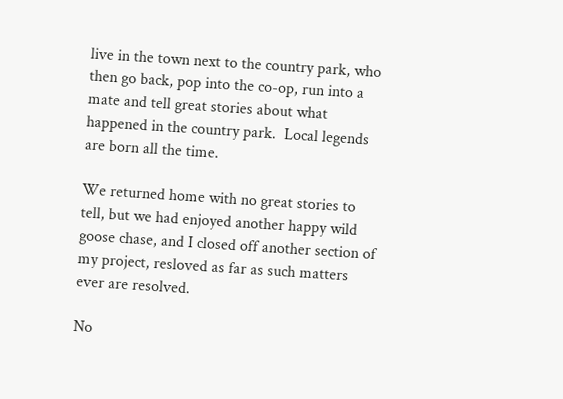live in the town next to the country park, who then go back, pop into the co-op, run into a mate and tell great stories about what happened in the country park.  Local legends are born all the time.

We returned home with no great stories to tell, but we had enjoyed another happy wild goose chase, and I closed off another section of my project, resloved as far as such matters ever are resolved.

No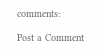comments:

Post a Comment